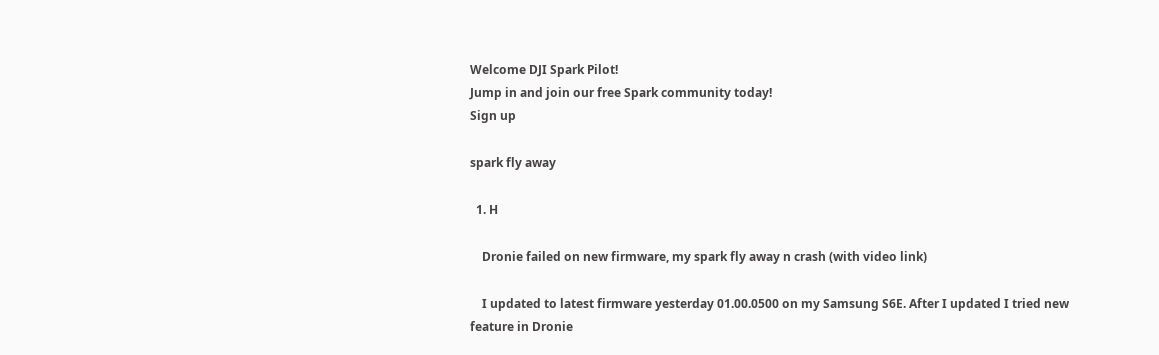Welcome DJI Spark Pilot!
Jump in and join our free Spark community today!
Sign up

spark fly away

  1. H

    Dronie failed on new firmware, my spark fly away n crash (with video link)

    I updated to latest firmware yesterday 01.00.0500 on my Samsung S6E. After I updated I tried new feature in Dronie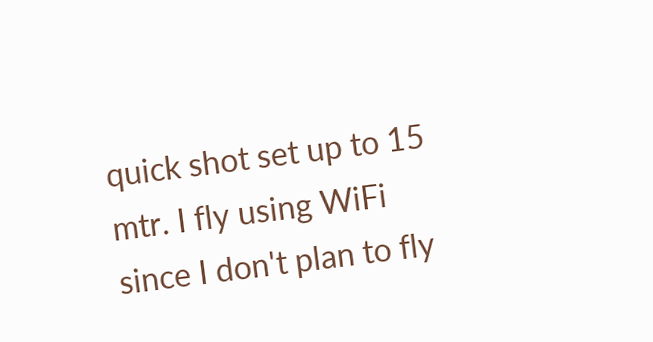quick shot set up to 15 mtr. I fly using WiFi since I don't plan to fly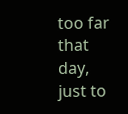too far that day, just to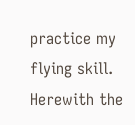practice my flying skill. Herewith the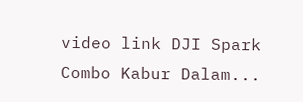video link DJI Spark Combo Kabur Dalam...